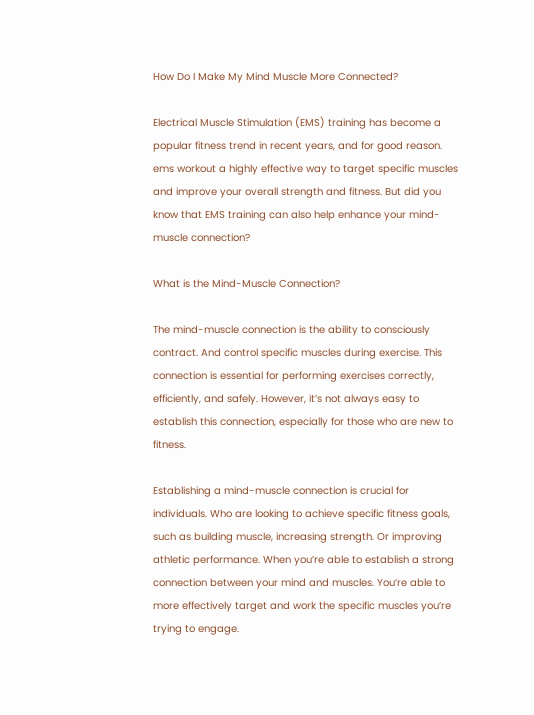How Do I Make My Mind Muscle More Connected?

Electrical Muscle Stimulation (EMS) training has become a popular fitness trend in recent years, and for good reason. ems workout a highly effective way to target specific muscles and improve your overall strength and fitness. But did you know that EMS training can also help enhance your mind-muscle connection?

What is the Mind-Muscle Connection?

The mind-muscle connection is the ability to consciously contract. And control specific muscles during exercise. This connection is essential for performing exercises correctly, efficiently, and safely. However, it’s not always easy to establish this connection, especially for those who are new to fitness.

Establishing a mind-muscle connection is crucial for individuals. Who are looking to achieve specific fitness goals, such as building muscle, increasing strength. Or improving athletic performance. When you’re able to establish a strong connection between your mind and muscles. You’re able to more effectively target and work the specific muscles you’re trying to engage.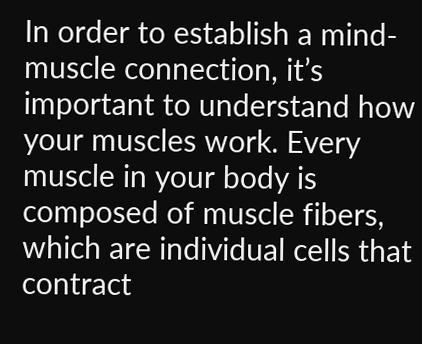In order to establish a mind-muscle connection, it’s important to understand how your muscles work. Every muscle in your body is composed of muscle fibers, which are individual cells that contract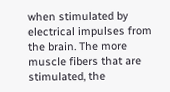when stimulated by electrical impulses from the brain. The more muscle fibers that are stimulated, the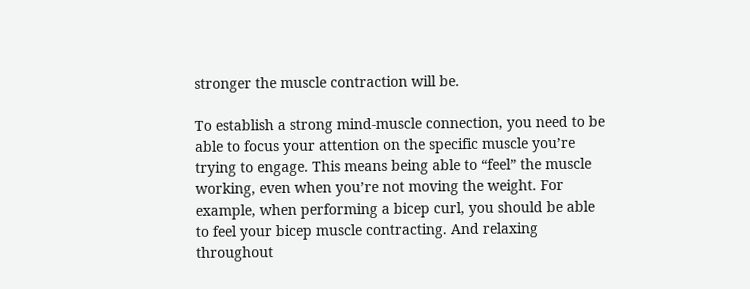stronger the muscle contraction will be.

To establish a strong mind-muscle connection, you need to be able to focus your attention on the specific muscle you’re trying to engage. This means being able to “feel” the muscle working, even when you’re not moving the weight. For example, when performing a bicep curl, you should be able to feel your bicep muscle contracting. And relaxing throughout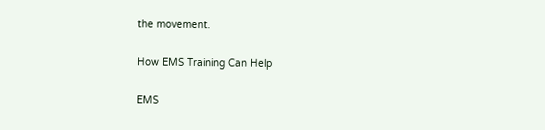the movement.

How EMS Training Can Help

EMS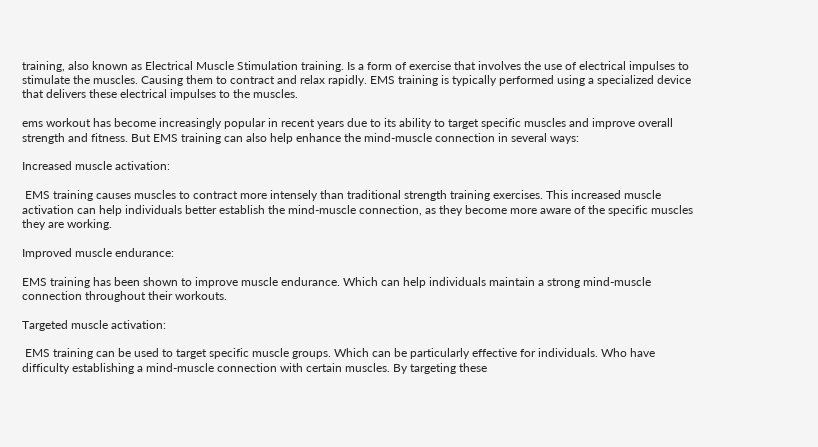training, also known as Electrical Muscle Stimulation training. Is a form of exercise that involves the use of electrical impulses to stimulate the muscles. Causing them to contract and relax rapidly. EMS training is typically performed using a specialized device that delivers these electrical impulses to the muscles.

ems workout has become increasingly popular in recent years due to its ability to target specific muscles and improve overall strength and fitness. But EMS training can also help enhance the mind-muscle connection in several ways:

Increased muscle activation:

 EMS training causes muscles to contract more intensely than traditional strength training exercises. This increased muscle activation can help individuals better establish the mind-muscle connection, as they become more aware of the specific muscles they are working.

Improved muscle endurance:

EMS training has been shown to improve muscle endurance. Which can help individuals maintain a strong mind-muscle connection throughout their workouts.

Targeted muscle activation:

 EMS training can be used to target specific muscle groups. Which can be particularly effective for individuals. Who have difficulty establishing a mind-muscle connection with certain muscles. By targeting these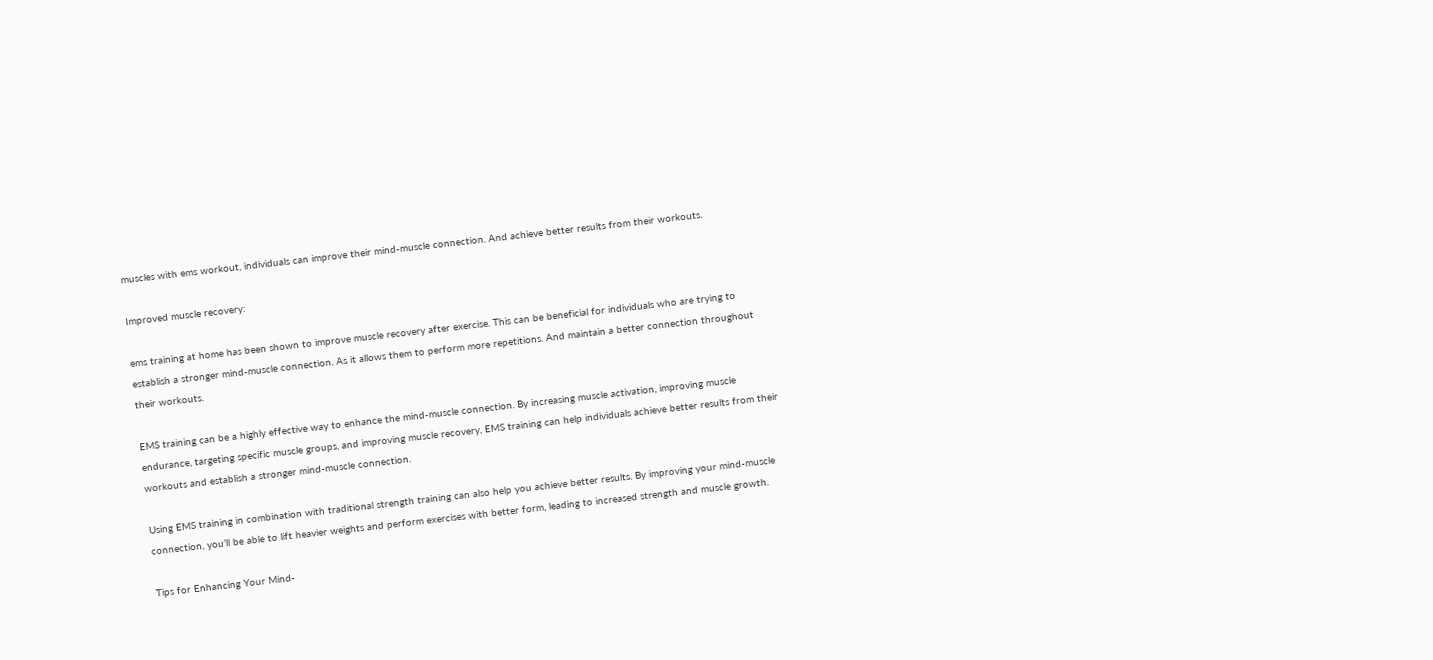muscles with ems workout, individuals can improve their mind-muscle connection. And achieve better results from their workouts.

Improved muscle recovery:

ems training at home has been shown to improve muscle recovery after exercise. This can be beneficial for individuals who are trying to establish a stronger mind-muscle connection. As it allows them to perform more repetitions. And maintain a better connection throughout their workouts.

EMS training can be a highly effective way to enhance the mind-muscle connection. By increasing muscle activation, improving muscle endurance, targeting specific muscle groups, and improving muscle recovery, EMS training can help individuals achieve better results from their workouts and establish a stronger mind-muscle connection.

Using EMS training in combination with traditional strength training can also help you achieve better results. By improving your mind-muscle connection, you’ll be able to lift heavier weights and perform exercises with better form, leading to increased strength and muscle growth.

Tips for Enhancing Your Mind-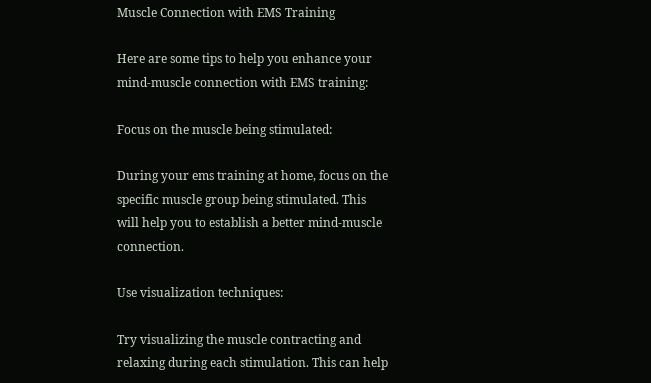Muscle Connection with EMS Training

Here are some tips to help you enhance your mind-muscle connection with EMS training:

Focus on the muscle being stimulated:

During your ems training at home, focus on the specific muscle group being stimulated. This will help you to establish a better mind-muscle connection.

Use visualization techniques:

Try visualizing the muscle contracting and relaxing during each stimulation. This can help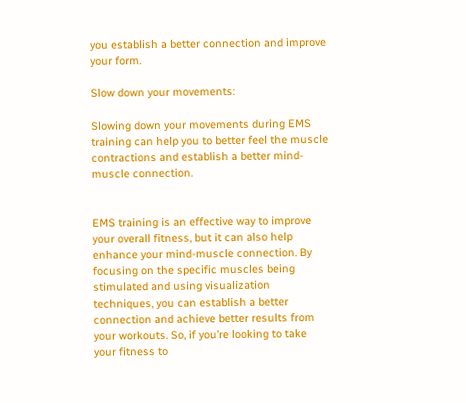you establish a better connection and improve your form.

Slow down your movements:

Slowing down your movements during EMS training can help you to better feel the muscle contractions and establish a better mind-muscle connection.


EMS training is an effective way to improve your overall fitness, but it can also help enhance your mind-muscle connection. By focusing on the specific muscles being stimulated and using visualization techniques, you can establish a better connection and achieve better results from your workouts. So, if you’re looking to take your fitness to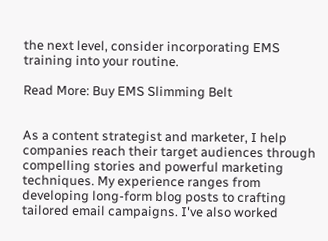the next level, consider incorporating EMS training into your routine.

Read More: Buy EMS Slimming Belt


As a content strategist and marketer, I help companies reach their target audiences through compelling stories and powerful marketing techniques. My experience ranges from developing long-form blog posts to crafting tailored email campaigns. I've also worked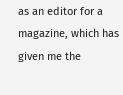as an editor for a magazine, which has given me the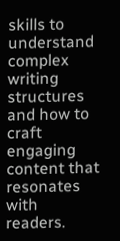skills to understand complex writing structures and how to craft engaging content that resonates with readers.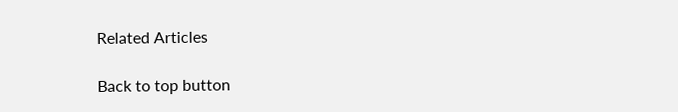Related Articles

Back to top button